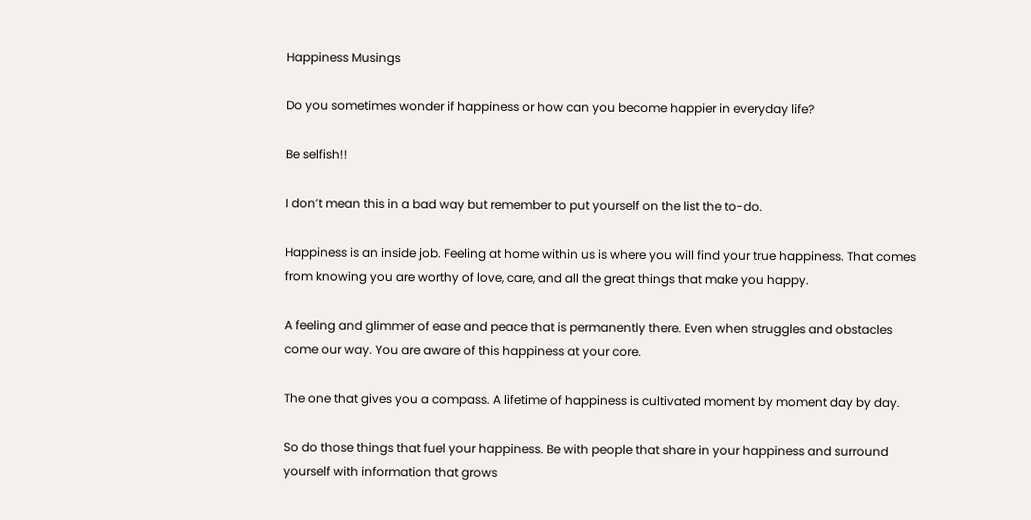Happiness Musings

Do you sometimes wonder if happiness or how can you become happier in everyday life?

Be selfish!!

I don’t mean this in a bad way but remember to put yourself on the list the to-do.

Happiness is an inside job. Feeling at home within us is where you will find your true happiness. That comes from knowing you are worthy of love, care, and all the great things that make you happy.

A feeling and glimmer of ease and peace that is permanently there. Even when struggles and obstacles come our way. You are aware of this happiness at your core.

The one that gives you a compass. A lifetime of happiness is cultivated moment by moment day by day.

So do those things that fuel your happiness. Be with people that share in your happiness and surround yourself with information that grows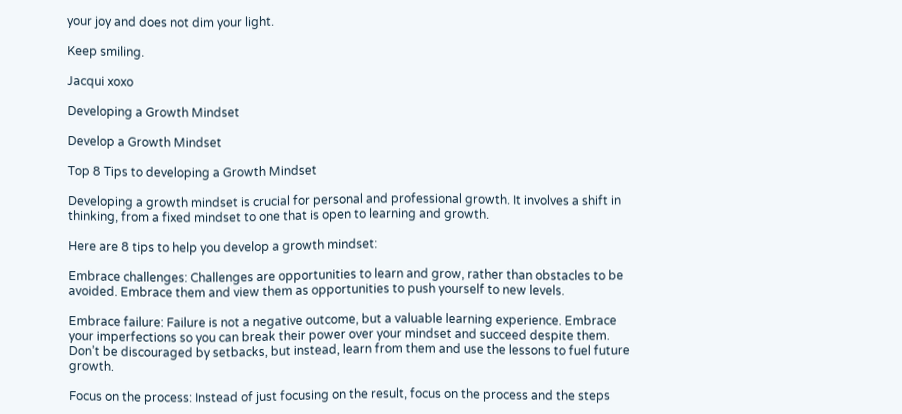your joy and does not dim your light.

Keep smiling.

Jacqui xoxo

Developing a Growth Mindset

Develop a Growth Mindset

Top 8 Tips to developing a Growth Mindset

Developing a growth mindset is crucial for personal and professional growth. It involves a shift in thinking, from a fixed mindset to one that is open to learning and growth.

Here are 8 tips to help you develop a growth mindset:

Embrace challenges: Challenges are opportunities to learn and grow, rather than obstacles to be avoided. Embrace them and view them as opportunities to push yourself to new levels.

Embrace failure: Failure is not a negative outcome, but a valuable learning experience. Embrace your imperfections so you can break their power over your mindset and succeed despite them. Don’t be discouraged by setbacks, but instead, learn from them and use the lessons to fuel future growth.

Focus on the process: Instead of just focusing on the result, focus on the process and the steps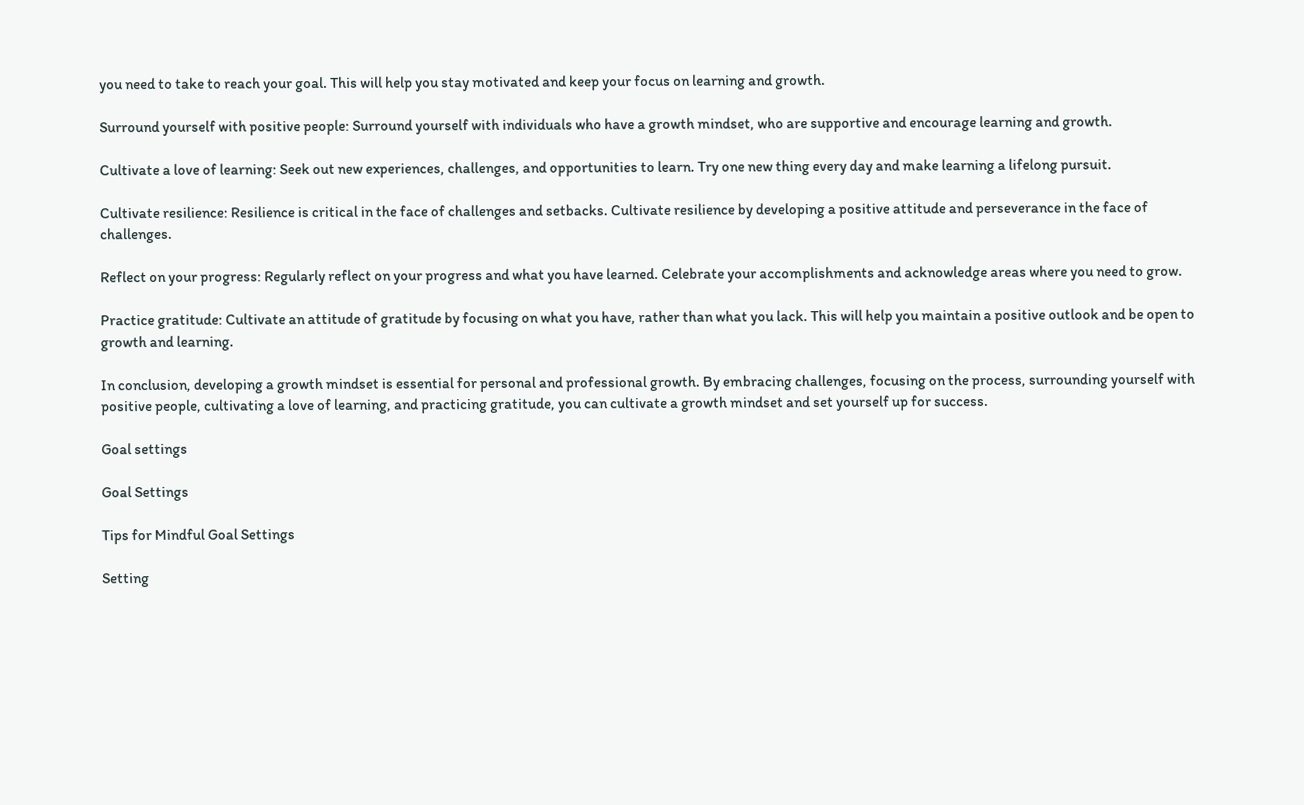you need to take to reach your goal. This will help you stay motivated and keep your focus on learning and growth.

Surround yourself with positive people: Surround yourself with individuals who have a growth mindset, who are supportive and encourage learning and growth.

Cultivate a love of learning: Seek out new experiences, challenges, and opportunities to learn. Try one new thing every day and make learning a lifelong pursuit.

Cultivate resilience: Resilience is critical in the face of challenges and setbacks. Cultivate resilience by developing a positive attitude and perseverance in the face of challenges.

Reflect on your progress: Regularly reflect on your progress and what you have learned. Celebrate your accomplishments and acknowledge areas where you need to grow.

Practice gratitude: Cultivate an attitude of gratitude by focusing on what you have, rather than what you lack. This will help you maintain a positive outlook and be open to growth and learning.

In conclusion, developing a growth mindset is essential for personal and professional growth. By embracing challenges, focusing on the process, surrounding yourself with positive people, cultivating a love of learning, and practicing gratitude, you can cultivate a growth mindset and set yourself up for success.

Goal settings

Goal Settings

Tips for Mindful Goal Settings

Setting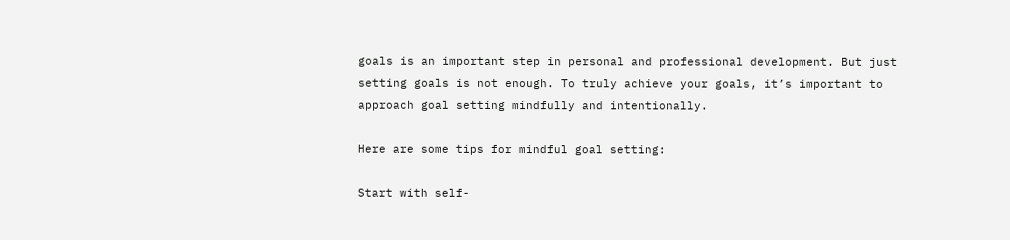goals is an important step in personal and professional development. But just setting goals is not enough. To truly achieve your goals, it’s important to approach goal setting mindfully and intentionally.

Here are some tips for mindful goal setting:

Start with self-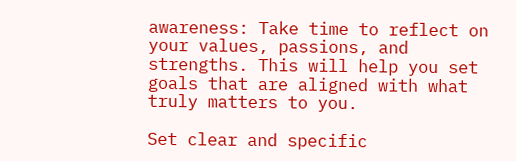awareness: Take time to reflect on your values, passions, and strengths. This will help you set goals that are aligned with what truly matters to you.

Set clear and specific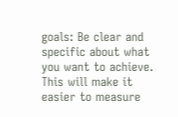goals: Be clear and specific about what you want to achieve. This will make it easier to measure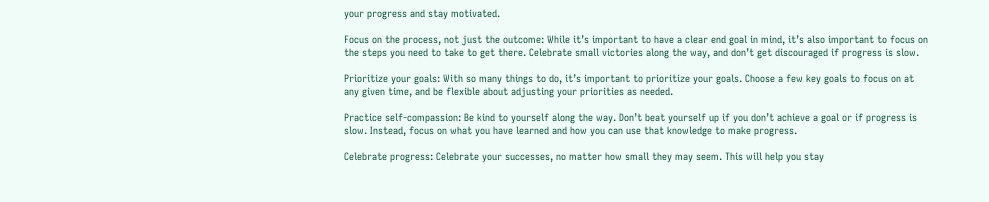your progress and stay motivated.

Focus on the process, not just the outcome: While it’s important to have a clear end goal in mind, it’s also important to focus on the steps you need to take to get there. Celebrate small victories along the way, and don’t get discouraged if progress is slow.

Prioritize your goals: With so many things to do, it’s important to prioritize your goals. Choose a few key goals to focus on at any given time, and be flexible about adjusting your priorities as needed.

Practice self-compassion: Be kind to yourself along the way. Don’t beat yourself up if you don’t achieve a goal or if progress is slow. Instead, focus on what you have learned and how you can use that knowledge to make progress.

Celebrate progress: Celebrate your successes, no matter how small they may seem. This will help you stay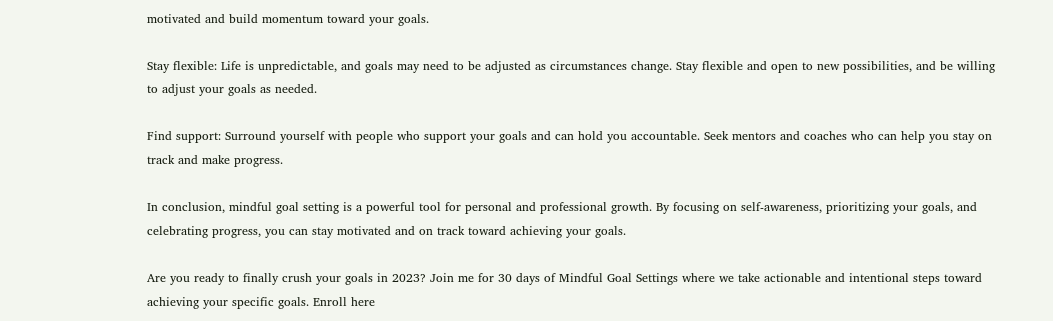motivated and build momentum toward your goals.

Stay flexible: Life is unpredictable, and goals may need to be adjusted as circumstances change. Stay flexible and open to new possibilities, and be willing to adjust your goals as needed.

Find support: Surround yourself with people who support your goals and can hold you accountable. Seek mentors and coaches who can help you stay on track and make progress.

In conclusion, mindful goal setting is a powerful tool for personal and professional growth. By focusing on self-awareness, prioritizing your goals, and celebrating progress, you can stay motivated and on track toward achieving your goals.

Are you ready to finally crush your goals in 2023? Join me for 30 days of Mindful Goal Settings where we take actionable and intentional steps toward achieving your specific goals. Enroll here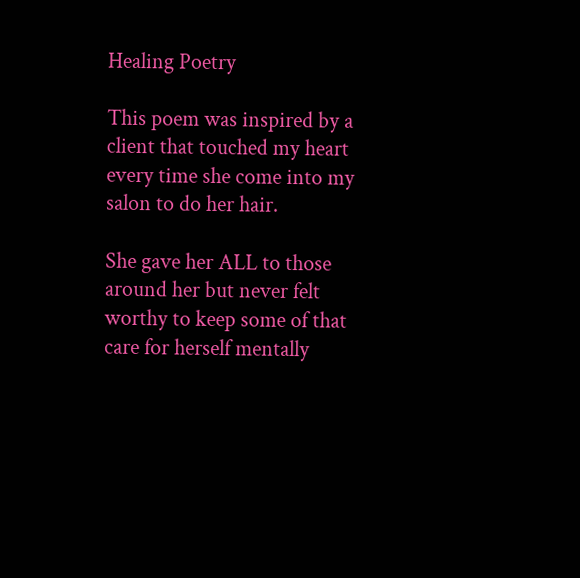Healing Poetry

This poem was inspired by a client that touched my heart every time she come into my salon to do her hair.

She gave her ALL to those around her but never felt worthy to keep some of that care for herself mentally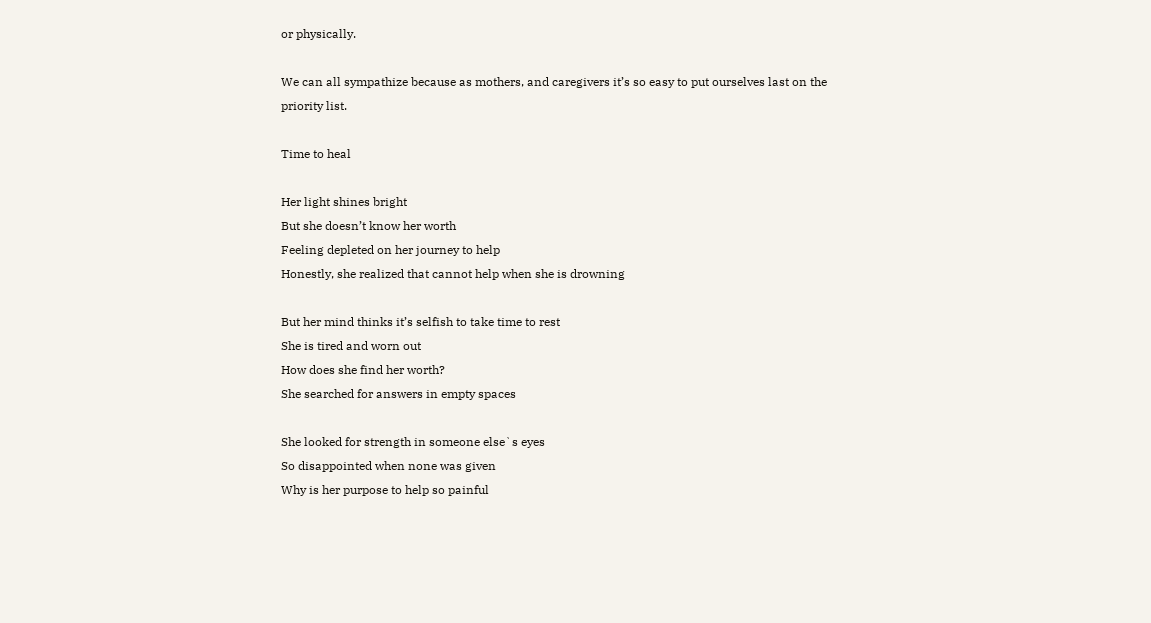or physically.

We can all sympathize because as mothers, and caregivers it’s so easy to put ourselves last on the priority list.

Time to heal

Her light shines bright
But she doesn’t know her worth
Feeling depleted on her journey to help
Honestly, she realized that cannot help when she is drowning

But her mind thinks it’s selfish to take time to rest
She is tired and worn out
How does she find her worth?
She searched for answers in empty spaces

She looked for strength in someone else`s eyes
So disappointed when none was given
Why is her purpose to help so painful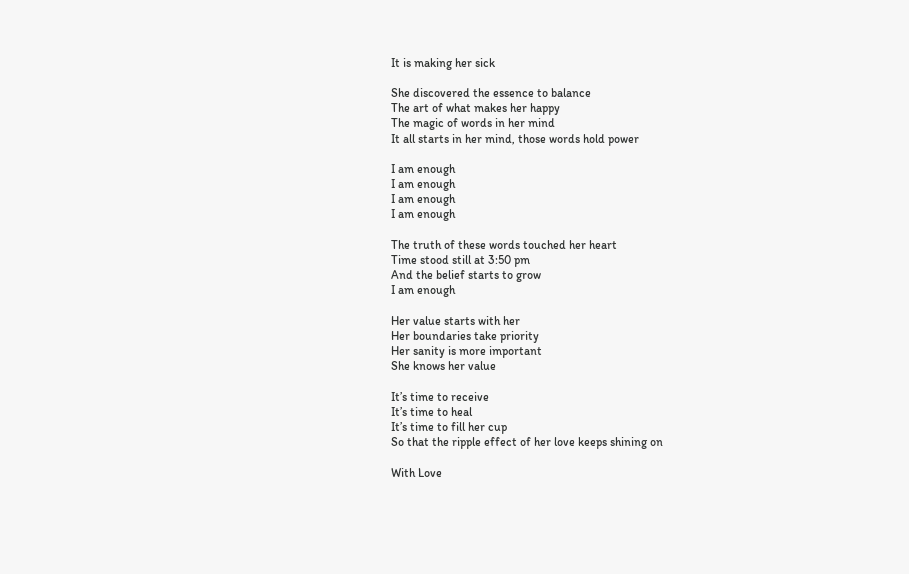It is making her sick

She discovered the essence to balance
The art of what makes her happy
The magic of words in her mind
It all starts in her mind, those words hold power

I am enough
I am enough
I am enough
I am enough

The truth of these words touched her heart
Time stood still at 3:50 pm
And the belief starts to grow
I am enough

Her value starts with her
Her boundaries take priority
Her sanity is more important
She knows her value

It’s time to receive
It’s time to heal
It’s time to fill her cup
So that the ripple effect of her love keeps shining on

With Love